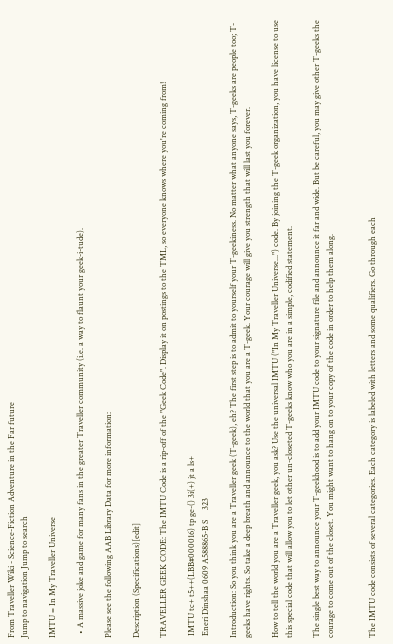From Traveller Wiki - Science-Fiction Adventure in the Far future
Jump to navigation Jump to search

IMTU = In My Traveller Universe

  • A massive joke and game for many fans in the greater Traveller community (i.e. a way to flaunt your geek-i-tude).

Please see the following AAB Library Data for more information:

Description (Specifications)[edit]

TRAVELLER GEEK CODE: The IMTU Code is a rip-off of the "Geek Code". Display it on postings to the TML, so everyone knows where you're coming from!

 IMTU tc+ t5++(LBB#000016) tp ge-() 3i(+) jt a ls+
 Eneri Dinshaa 0609 A588865-B S     323

Introduction: So you think you are a Traveller geek (T-geek), eh? The first step is to admit to yourself your T-geekiness. No matter what anyone says, T-geeks are people too; T-geeks have rights. So take a deep breath and announce to the world that you are a T-geek. Your courage will give you strength that will last you forever.

How to tell the world you are a Traveller geek, you ask? Use the universal IMTU ("In My Traveller Universe...") code. By joining the T-geek organization, you have license to use this special code that will allow you to let other un-closeted T-geeks know who you are in a simple, codified statement.

The single best way to announce your T-geekhood is to add your IMTU code to your signature file and announce it far and wide. But be careful, you may give other T-geeks the courage to come out of the closet. You might want to hang on to your copy of the code in order to help them along.


The IMTU code consists of several categories. Each category is labeled with letters and some qualifiers. Go through each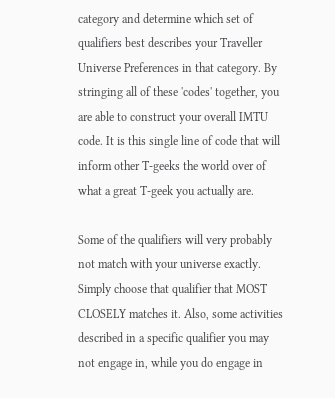category and determine which set of qualifiers best describes your Traveller Universe Preferences in that category. By stringing all of these 'codes' together, you are able to construct your overall IMTU code. It is this single line of code that will inform other T-geeks the world over of what a great T-geek you actually are.

Some of the qualifiers will very probably not match with your universe exactly. Simply choose that qualifier that MOST CLOSELY matches it. Also, some activities described in a specific qualifier you may not engage in, while you do engage in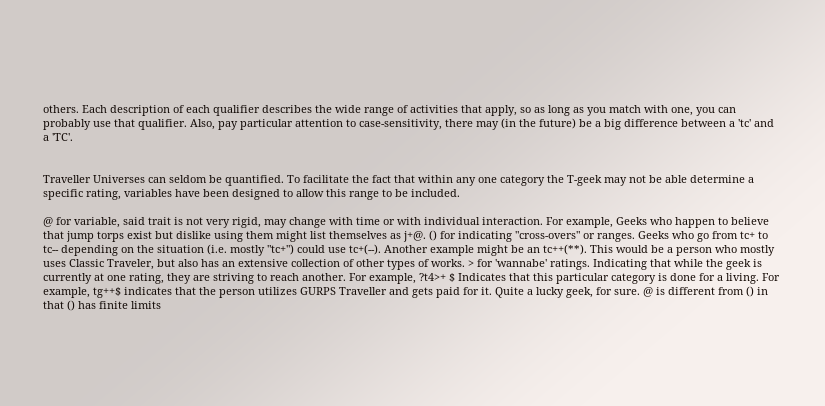others. Each description of each qualifier describes the wide range of activities that apply, so as long as you match with one, you can probably use that qualifier. Also, pay particular attention to case-sensitivity, there may (in the future) be a big difference between a 'tc' and a 'TC'.


Traveller Universes can seldom be quantified. To facilitate the fact that within any one category the T-geek may not be able determine a specific rating, variables have been designed to allow this range to be included.

@ for variable, said trait is not very rigid, may change with time or with individual interaction. For example, Geeks who happen to believe that jump torps exist but dislike using them might list themselves as j+@. () for indicating "cross-overs" or ranges. Geeks who go from tc+ to tc-- depending on the situation (i.e. mostly "tc+") could use tc+(--). Another example might be an tc++(**). This would be a person who mostly uses Classic Traveler, but also has an extensive collection of other types of works. > for 'wannabe' ratings. Indicating that while the geek is currently at one rating, they are striving to reach another. For example, ?t4>+ $ Indicates that this particular category is done for a living. For example, tg++$ indicates that the person utilizes GURPS Traveller and gets paid for it. Quite a lucky geek, for sure. @ is different from () in that () has finite limits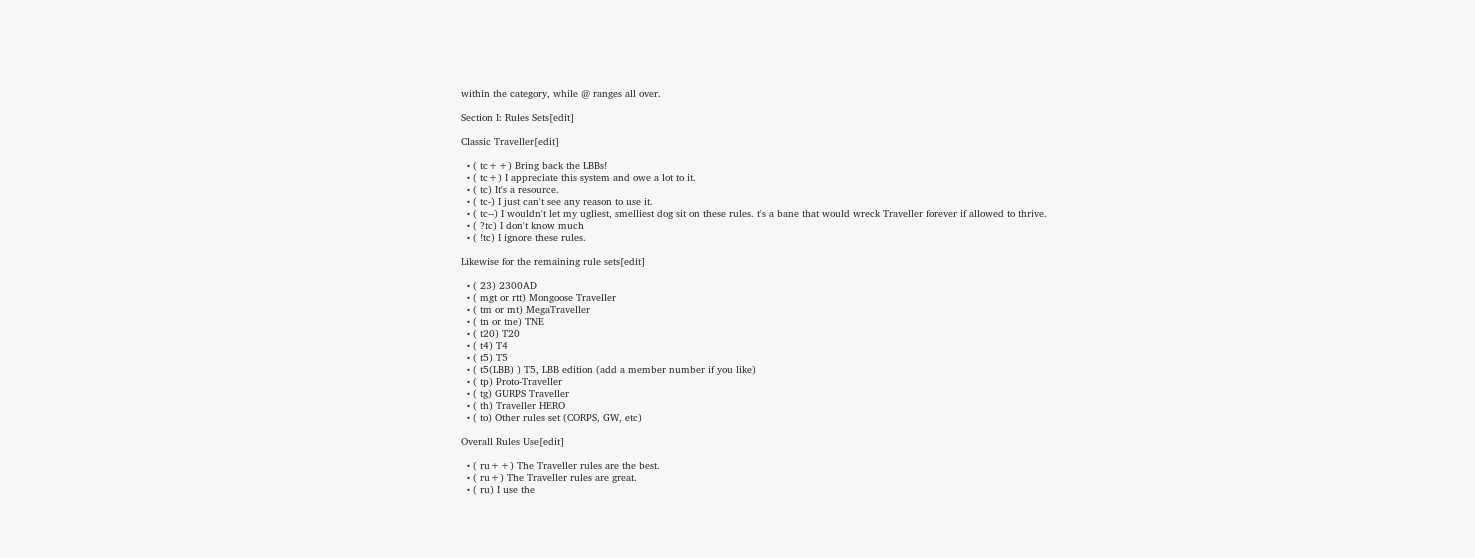within the category, while @ ranges all over.

Section I: Rules Sets[edit]

Classic Traveller[edit]

  • ( tc++) Bring back the LBBs!
  • ( tc+) I appreciate this system and owe a lot to it.
  • ( tc) It's a resource.
  • ( tc-) I just can't see any reason to use it.
  • ( tc--) I wouldn't let my ugliest, smelliest dog sit on these rules. t's a bane that would wreck Traveller forever if allowed to thrive.
  • ( ?tc) I don't know much
  • ( !tc) I ignore these rules.

Likewise for the remaining rule sets[edit]

  • ( 23) 2300AD
  • ( mgt or rtt) Mongoose Traveller
  • ( tm or mt) MegaTraveller
  • ( tn or tne) TNE
  • ( t20) T20
  • ( t4) T4
  • ( t5) T5
  • ( t5(LBB) ) T5, LBB edition (add a member number if you like)
  • ( tp) Proto-Traveller
  • ( tg) GURPS Traveller
  • ( th) Traveller HERO
  • ( to) Other rules set (CORPS, GW, etc)

Overall Rules Use[edit]

  • ( ru++) The Traveller rules are the best.
  • ( ru+) The Traveller rules are great.
  • ( ru) I use the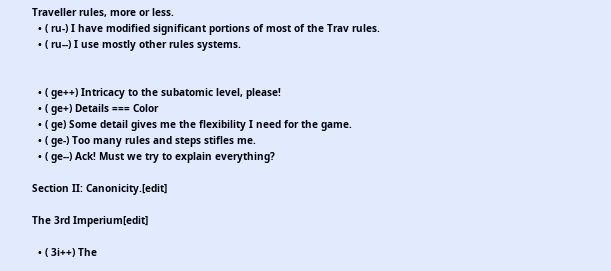Traveller rules, more or less.
  • ( ru-) I have modified significant portions of most of the Trav rules.
  • ( ru--) I use mostly other rules systems.


  • ( ge++) Intricacy to the subatomic level, please!
  • ( ge+) Details === Color
  • ( ge) Some detail gives me the flexibility I need for the game.
  • ( ge-) Too many rules and steps stifles me.
  • ( ge--) Ack! Must we try to explain everything?

Section II: Canonicity.[edit]

The 3rd Imperium[edit]

  • ( 3i++) The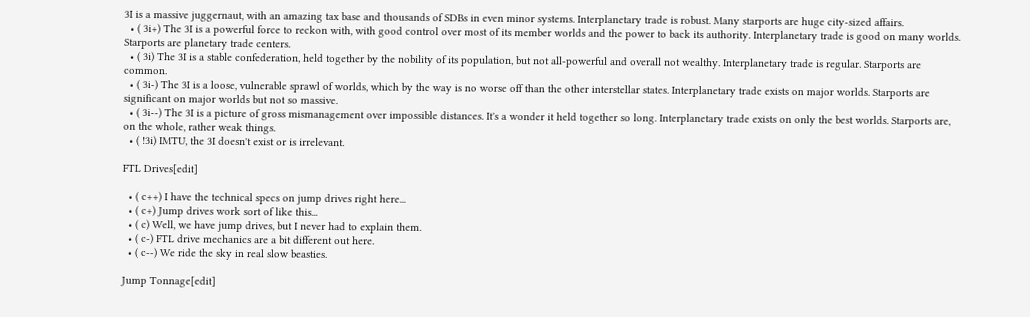3I is a massive juggernaut, with an amazing tax base and thousands of SDBs in even minor systems. Interplanetary trade is robust. Many starports are huge city-sized affairs.
  • ( 3i+) The 3I is a powerful force to reckon with, with good control over most of its member worlds and the power to back its authority. Interplanetary trade is good on many worlds. Starports are planetary trade centers.
  • ( 3i) The 3I is a stable confederation, held together by the nobility of its population, but not all-powerful and overall not wealthy. Interplanetary trade is regular. Starports are common.
  • ( 3i-) The 3I is a loose, vulnerable sprawl of worlds, which by the way is no worse off than the other interstellar states. Interplanetary trade exists on major worlds. Starports are significant on major worlds but not so massive.
  • ( 3i--) The 3I is a picture of gross mismanagement over impossible distances. It's a wonder it held together so long. Interplanetary trade exists on only the best worlds. Starports are, on the whole, rather weak things.
  • ( !3i) IMTU, the 3I doesn't exist or is irrelevant.

FTL Drives[edit]

  • ( c++) I have the technical specs on jump drives right here...
  • ( c+) Jump drives work sort of like this...
  • ( c) Well, we have jump drives, but I never had to explain them.
  • ( c-) FTL drive mechanics are a bit different out here.
  • ( c--) We ride the sky in real slow beasties.

Jump Tonnage[edit]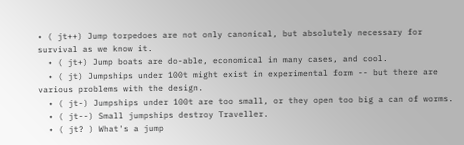• ( jt++) Jump torpedoes are not only canonical, but absolutely necessary for survival as we know it.
  • ( jt+) Jump boats are do-able, economical in many cases, and cool.
  • ( jt) Jumpships under 100t might exist in experimental form -- but there are various problems with the design.
  • ( jt-) Jumpships under 100t are too small, or they open too big a can of worms.
  • ( jt--) Small jumpships destroy Traveller.
  • ( jt? ) What's a jump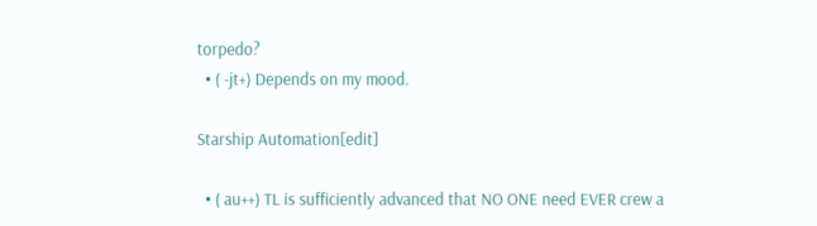torpedo?
  • ( -jt+) Depends on my mood.

Starship Automation[edit]

  • ( au++) TL is sufficiently advanced that NO ONE need EVER crew a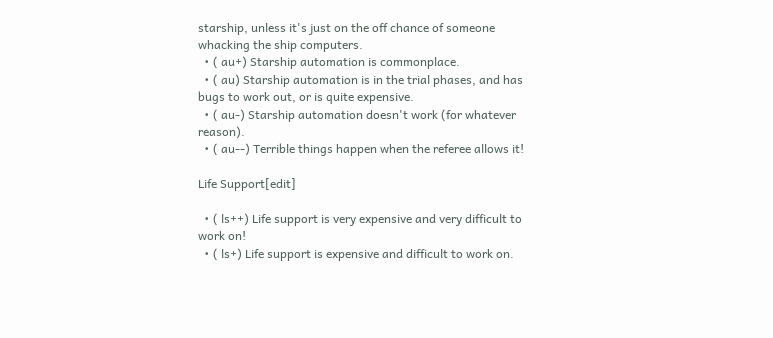starship, unless it's just on the off chance of someone whacking the ship computers.
  • ( au+) Starship automation is commonplace.
  • ( au) Starship automation is in the trial phases, and has bugs to work out, or is quite expensive.
  • ( au-) Starship automation doesn't work (for whatever reason).
  • ( au--) Terrible things happen when the referee allows it!

Life Support[edit]

  • ( ls++) Life support is very expensive and very difficult to work on!
  • ( ls+) Life support is expensive and difficult to work on.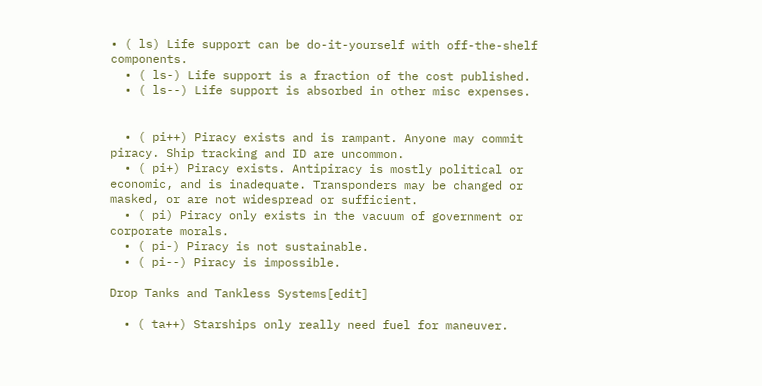• ( ls) Life support can be do-it-yourself with off-the-shelf components.
  • ( ls-) Life support is a fraction of the cost published.
  • ( ls--) Life support is absorbed in other misc expenses.


  • ( pi++) Piracy exists and is rampant. Anyone may commit piracy. Ship tracking and ID are uncommon.
  • ( pi+) Piracy exists. Antipiracy is mostly political or economic, and is inadequate. Transponders may be changed or masked, or are not widespread or sufficient.
  • ( pi) Piracy only exists in the vacuum of government or corporate morals.
  • ( pi-) Piracy is not sustainable.
  • ( pi--) Piracy is impossible.

Drop Tanks and Tankless Systems[edit]

  • ( ta++) Starships only really need fuel for maneuver.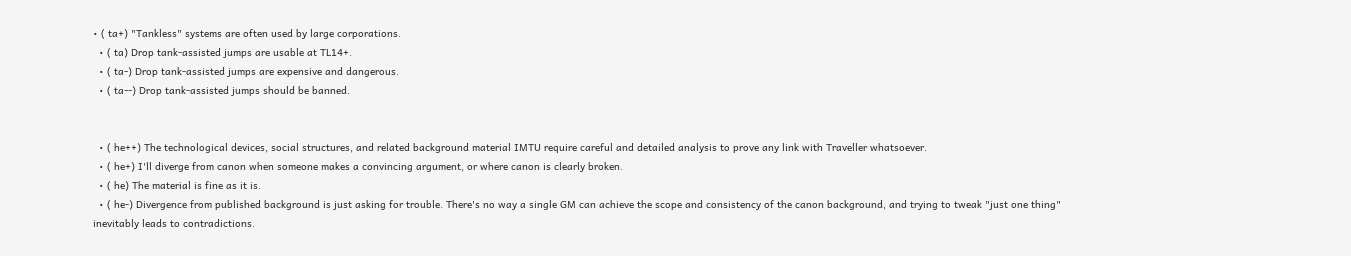• ( ta+) "Tankless" systems are often used by large corporations.
  • ( ta) Drop tank-assisted jumps are usable at TL14+.
  • ( ta-) Drop tank-assisted jumps are expensive and dangerous.
  • ( ta--) Drop tank-assisted jumps should be banned.


  • ( he++) The technological devices, social structures, and related background material IMTU require careful and detailed analysis to prove any link with Traveller whatsoever.
  • ( he+) I'll diverge from canon when someone makes a convincing argument, or where canon is clearly broken.
  • ( he) The material is fine as it is.
  • ( he-) Divergence from published background is just asking for trouble. There's no way a single GM can achieve the scope and consistency of the canon background, and trying to tweak "just one thing" inevitably leads to contradictions.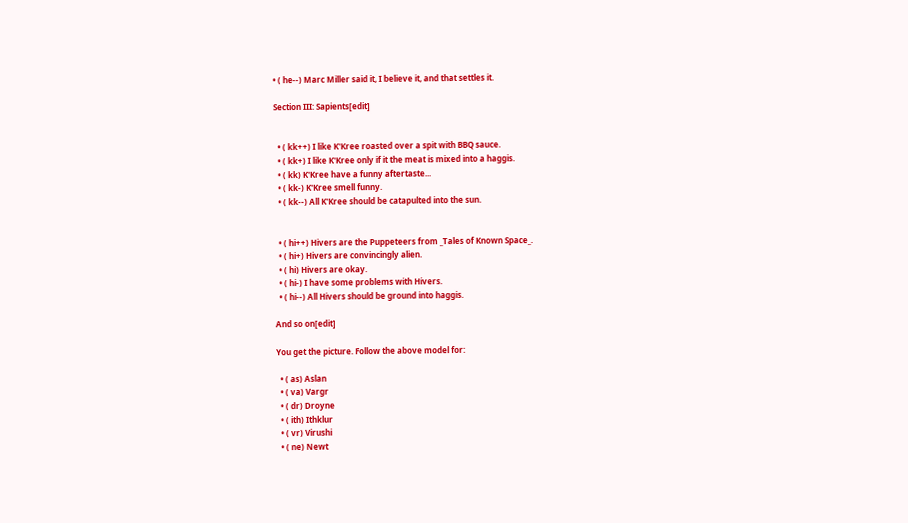• ( he--) Marc Miller said it, I believe it, and that settles it.

Section III: Sapients[edit]


  • ( kk++) I like K'Kree roasted over a spit with BBQ sauce.
  • ( kk+) I like K'Kree only if it the meat is mixed into a haggis.
  • ( kk) K'Kree have a funny aftertaste...
  • ( kk-) K'Kree smell funny.
  • ( kk--) All K'Kree should be catapulted into the sun.


  • ( hi++) Hivers are the Puppeteers from _Tales of Known Space_.
  • ( hi+) Hivers are convincingly alien.
  • ( hi) Hivers are okay.
  • ( hi-) I have some problems with Hivers.
  • ( hi--) All Hivers should be ground into haggis.

And so on[edit]

You get the picture. Follow the above model for:

  • ( as) Aslan
  • ( va) Vargr
  • ( dr) Droyne
  • ( ith) Ithklur
  • ( vr) Virushi
  • ( ne) Newt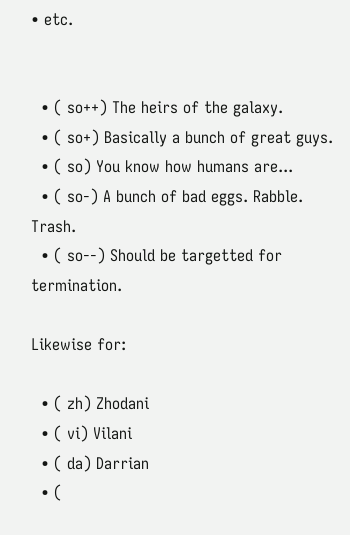• etc.


  • ( so++) The heirs of the galaxy.
  • ( so+) Basically a bunch of great guys.
  • ( so) You know how humans are...
  • ( so-) A bunch of bad eggs. Rabble. Trash.
  • ( so--) Should be targetted for termination.

Likewise for:

  • ( zh) Zhodani
  • ( vi) Vilani
  • ( da) Darrian
  • (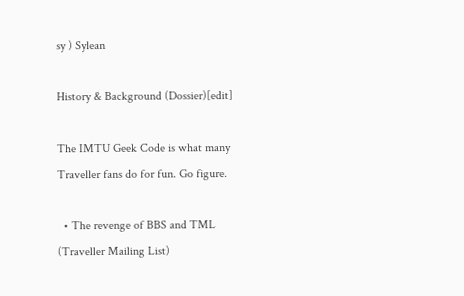sy ) Sylean

History & Background (Dossier)[edit]

The IMTU Geek Code is what many Traveller fans do for fun. Go figure.

  • The revenge of BBS and TML (Traveller Mailing List)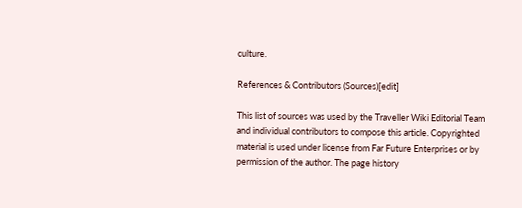culture.

References & Contributors (Sources)[edit]

This list of sources was used by the Traveller Wiki Editorial Team and individual contributors to compose this article. Copyrighted material is used under license from Far Future Enterprises or by permission of the author. The page history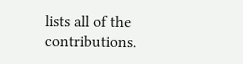lists all of the contributions.